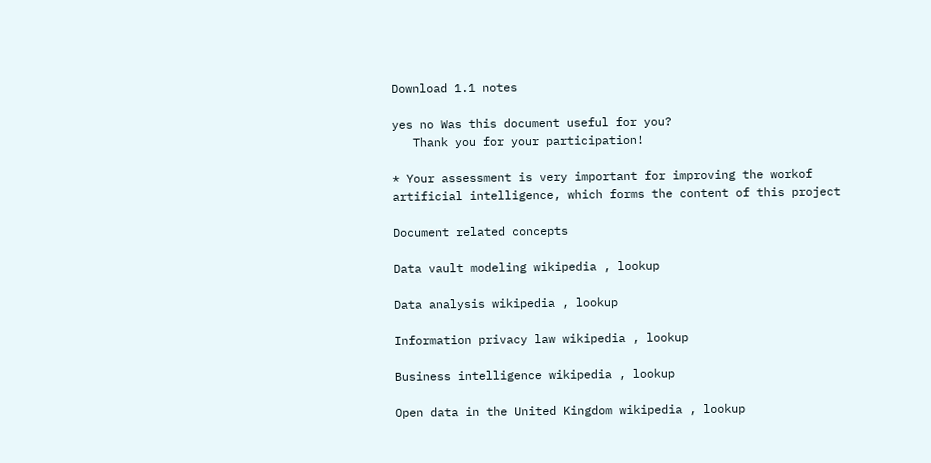Download 1.1 notes

yes no Was this document useful for you?
   Thank you for your participation!

* Your assessment is very important for improving the workof artificial intelligence, which forms the content of this project

Document related concepts

Data vault modeling wikipedia , lookup

Data analysis wikipedia , lookup

Information privacy law wikipedia , lookup

Business intelligence wikipedia , lookup

Open data in the United Kingdom wikipedia , lookup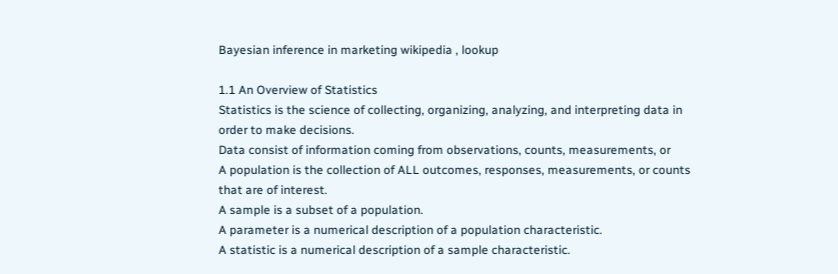Bayesian inference in marketing wikipedia , lookup

1.1 An Overview of Statistics
Statistics is the science of collecting, organizing, analyzing, and interpreting data in
order to make decisions.
Data consist of information coming from observations, counts, measurements, or
A population is the collection of ALL outcomes, responses, measurements, or counts
that are of interest.
A sample is a subset of a population.
A parameter is a numerical description of a population characteristic.
A statistic is a numerical description of a sample characteristic.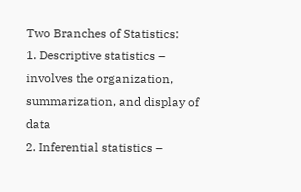Two Branches of Statistics:
1. Descriptive statistics – involves the organization, summarization, and display of data
2. Inferential statistics –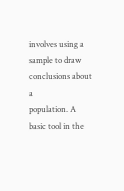involves using a sample to draw conclusions about a
population. A basic tool in the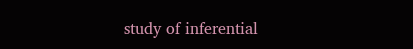study of inferential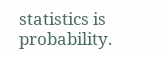statistics is probability.